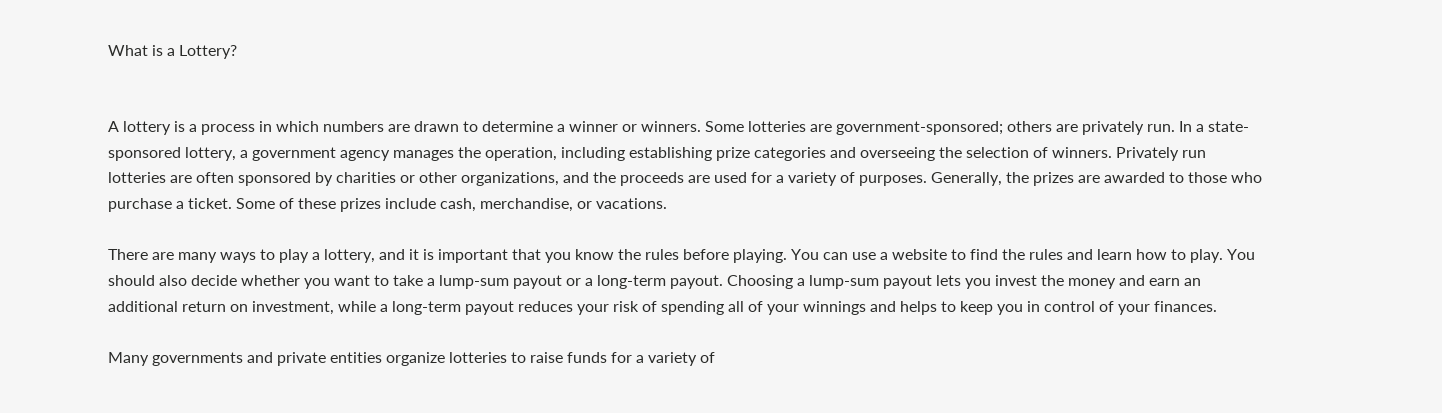What is a Lottery?


A lottery is a process in which numbers are drawn to determine a winner or winners. Some lotteries are government-sponsored; others are privately run. In a state-sponsored lottery, a government agency manages the operation, including establishing prize categories and overseeing the selection of winners. Privately run lotteries are often sponsored by charities or other organizations, and the proceeds are used for a variety of purposes. Generally, the prizes are awarded to those who purchase a ticket. Some of these prizes include cash, merchandise, or vacations.

There are many ways to play a lottery, and it is important that you know the rules before playing. You can use a website to find the rules and learn how to play. You should also decide whether you want to take a lump-sum payout or a long-term payout. Choosing a lump-sum payout lets you invest the money and earn an additional return on investment, while a long-term payout reduces your risk of spending all of your winnings and helps to keep you in control of your finances.

Many governments and private entities organize lotteries to raise funds for a variety of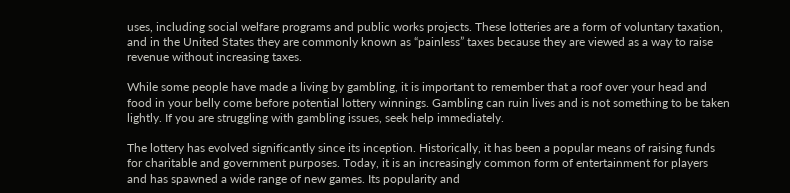uses, including social welfare programs and public works projects. These lotteries are a form of voluntary taxation, and in the United States they are commonly known as “painless” taxes because they are viewed as a way to raise revenue without increasing taxes.

While some people have made a living by gambling, it is important to remember that a roof over your head and food in your belly come before potential lottery winnings. Gambling can ruin lives and is not something to be taken lightly. If you are struggling with gambling issues, seek help immediately.

The lottery has evolved significantly since its inception. Historically, it has been a popular means of raising funds for charitable and government purposes. Today, it is an increasingly common form of entertainment for players and has spawned a wide range of new games. Its popularity and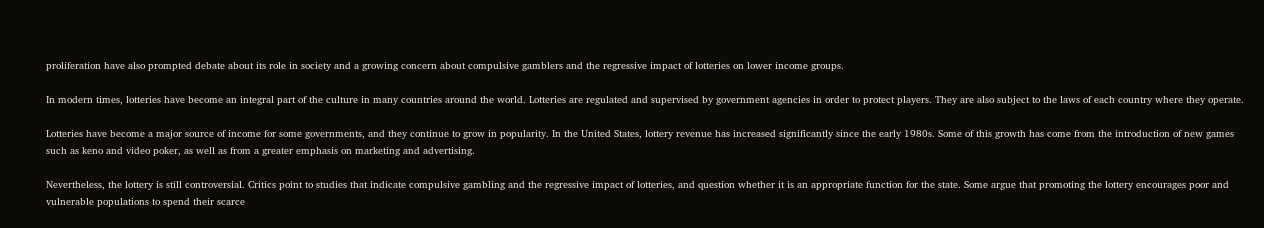proliferation have also prompted debate about its role in society and a growing concern about compulsive gamblers and the regressive impact of lotteries on lower income groups.

In modern times, lotteries have become an integral part of the culture in many countries around the world. Lotteries are regulated and supervised by government agencies in order to protect players. They are also subject to the laws of each country where they operate.

Lotteries have become a major source of income for some governments, and they continue to grow in popularity. In the United States, lottery revenue has increased significantly since the early 1980s. Some of this growth has come from the introduction of new games such as keno and video poker, as well as from a greater emphasis on marketing and advertising.

Nevertheless, the lottery is still controversial. Critics point to studies that indicate compulsive gambling and the regressive impact of lotteries, and question whether it is an appropriate function for the state. Some argue that promoting the lottery encourages poor and vulnerable populations to spend their scarce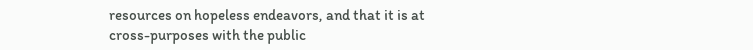resources on hopeless endeavors, and that it is at cross-purposes with the public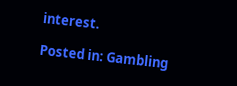interest.

Posted in: Gambling